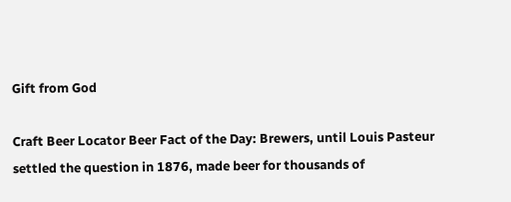Gift from God

Craft Beer Locator Beer Fact of the Day: Brewers, until Louis Pasteur settled the question in 1876, made beer for thousands of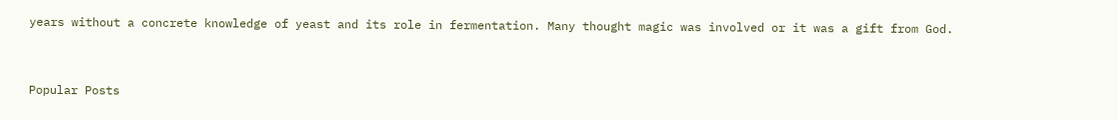years without a concrete knowledge of yeast and its role in fermentation. Many thought magic was involved or it was a gift from God.


Popular Posts